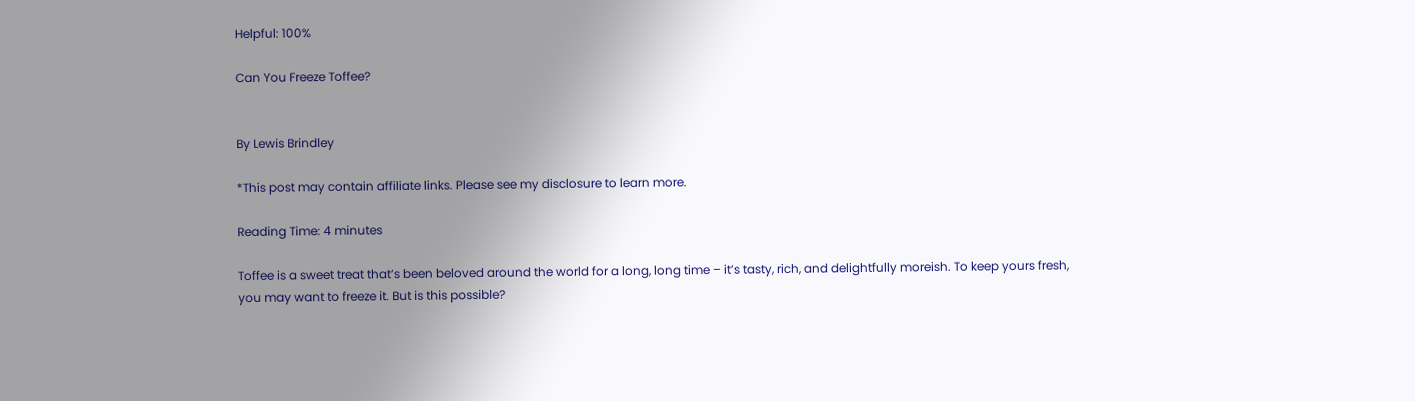Helpful: 100%

Can You Freeze Toffee?


By Lewis Brindley

*This post may contain affiliate links. Please see my disclosure to learn more.

Reading Time: 4 minutes

Toffee is a sweet treat that’s been beloved around the world for a long, long time – it’s tasty, rich, and delightfully moreish. To keep yours fresh, you may want to freeze it. But is this possible?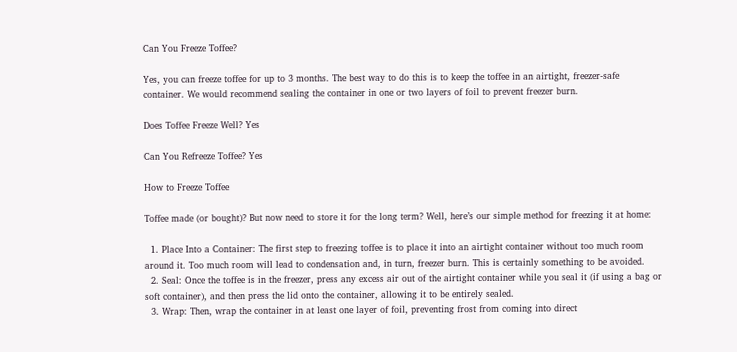Can You Freeze Toffee?

Yes, you can freeze toffee for up to 3 months. The best way to do this is to keep the toffee in an airtight, freezer-safe container. We would recommend sealing the container in one or two layers of foil to prevent freezer burn.

Does Toffee Freeze Well? Yes

Can You Refreeze Toffee? Yes

How to Freeze Toffee

Toffee made (or bought)? But now need to store it for the long term? Well, here’s our simple method for freezing it at home:

  1. Place Into a Container: The first step to freezing toffee is to place it into an airtight container without too much room around it. Too much room will lead to condensation and, in turn, freezer burn. This is certainly something to be avoided.
  2. Seal: Once the toffee is in the freezer, press any excess air out of the airtight container while you seal it (if using a bag or soft container), and then press the lid onto the container, allowing it to be entirely sealed.
  3. Wrap: Then, wrap the container in at least one layer of foil, preventing frost from coming into direct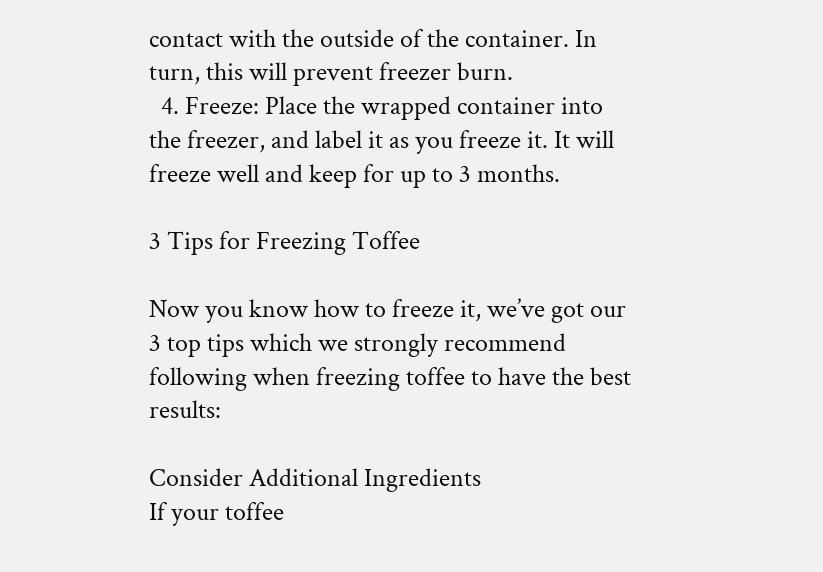contact with the outside of the container. In turn, this will prevent freezer burn.
  4. Freeze: Place the wrapped container into the freezer, and label it as you freeze it. It will freeze well and keep for up to 3 months.

3 Tips for Freezing Toffee

Now you know how to freeze it, we’ve got our 3 top tips which we strongly recommend following when freezing toffee to have the best results:

Consider Additional Ingredients
If your toffee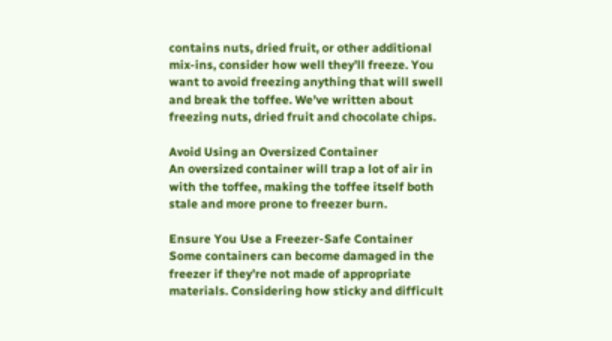contains nuts, dried fruit, or other additional mix-ins, consider how well they’ll freeze. You want to avoid freezing anything that will swell and break the toffee. We’ve written about freezing nuts, dried fruit and chocolate chips.

Avoid Using an Oversized Container
An oversized container will trap a lot of air in with the toffee, making the toffee itself both stale and more prone to freezer burn.

Ensure You Use a Freezer-Safe Container
Some containers can become damaged in the freezer if they’re not made of appropriate materials. Considering how sticky and difficult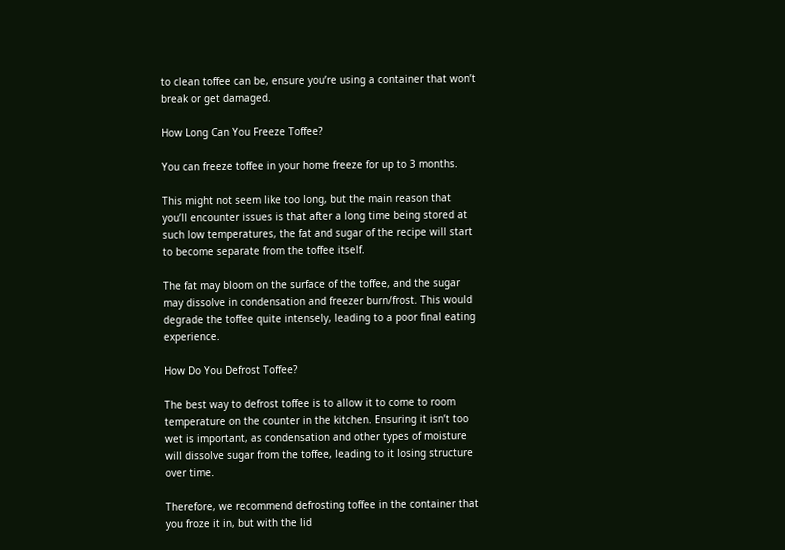to clean toffee can be, ensure you’re using a container that won’t break or get damaged.

How Long Can You Freeze Toffee?

You can freeze toffee in your home freeze for up to 3 months.

This might not seem like too long, but the main reason that you’ll encounter issues is that after a long time being stored at such low temperatures, the fat and sugar of the recipe will start to become separate from the toffee itself.

The fat may bloom on the surface of the toffee, and the sugar may dissolve in condensation and freezer burn/frost. This would degrade the toffee quite intensely, leading to a poor final eating experience.

How Do You Defrost Toffee?

The best way to defrost toffee is to allow it to come to room temperature on the counter in the kitchen. Ensuring it isn’t too wet is important, as condensation and other types of moisture will dissolve sugar from the toffee, leading to it losing structure over time.

Therefore, we recommend defrosting toffee in the container that you froze it in, but with the lid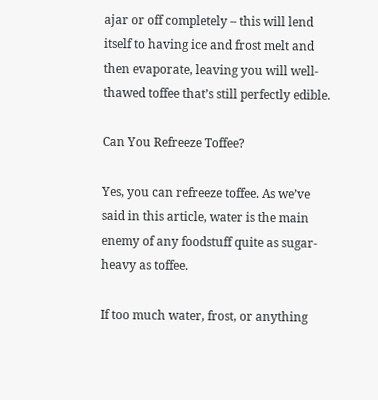ajar or off completely – this will lend itself to having ice and frost melt and then evaporate, leaving you will well-thawed toffee that’s still perfectly edible.

Can You Refreeze Toffee?

Yes, you can refreeze toffee. As we’ve said in this article, water is the main enemy of any foodstuff quite as sugar-heavy as toffee.

If too much water, frost, or anything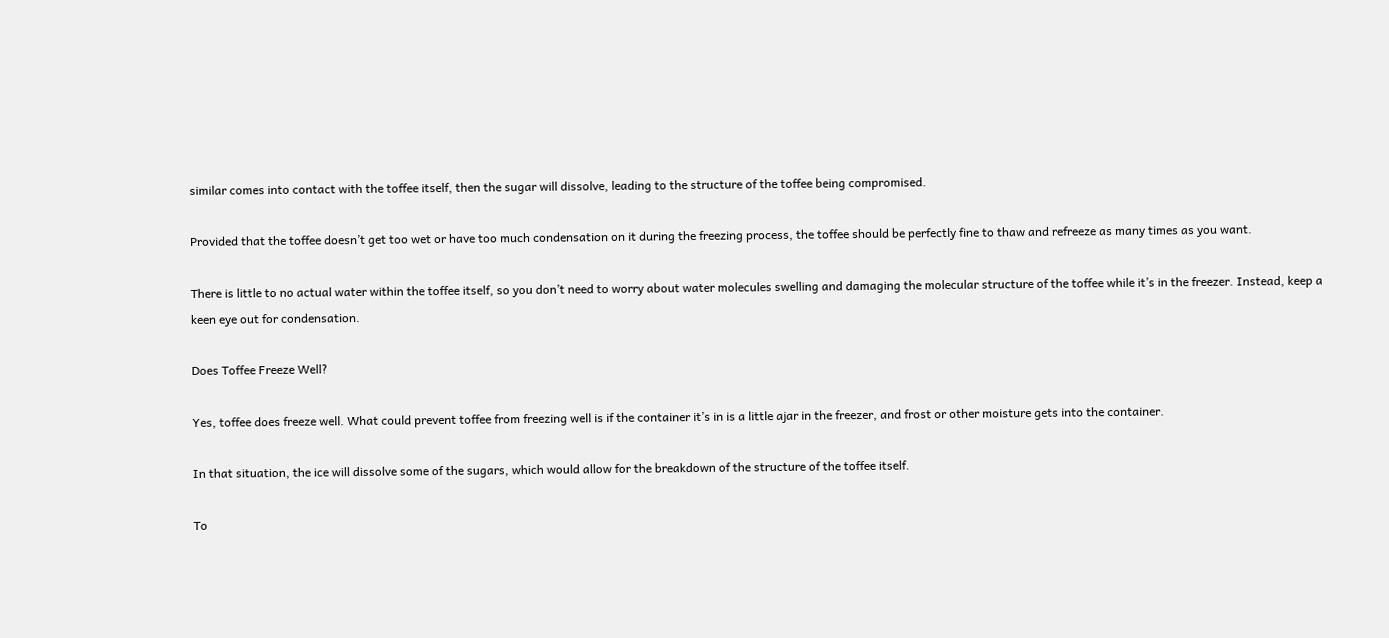similar comes into contact with the toffee itself, then the sugar will dissolve, leading to the structure of the toffee being compromised.

Provided that the toffee doesn’t get too wet or have too much condensation on it during the freezing process, the toffee should be perfectly fine to thaw and refreeze as many times as you want.

There is little to no actual water within the toffee itself, so you don’t need to worry about water molecules swelling and damaging the molecular structure of the toffee while it’s in the freezer. Instead, keep a keen eye out for condensation.

Does Toffee Freeze Well?

Yes, toffee does freeze well. What could prevent toffee from freezing well is if the container it’s in is a little ajar in the freezer, and frost or other moisture gets into the container.

In that situation, the ice will dissolve some of the sugars, which would allow for the breakdown of the structure of the toffee itself.

To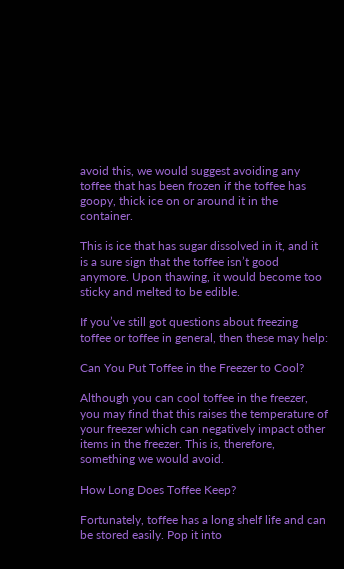avoid this, we would suggest avoiding any toffee that has been frozen if the toffee has goopy, thick ice on or around it in the container.

This is ice that has sugar dissolved in it, and it is a sure sign that the toffee isn’t good anymore. Upon thawing, it would become too sticky and melted to be edible.

If you’ve still got questions about freezing toffee or toffee in general, then these may help:

Can You Put Toffee in the Freezer to Cool?

Although you can cool toffee in the freezer, you may find that this raises the temperature of your freezer which can negatively impact other items in the freezer. This is, therefore, something we would avoid.

How Long Does Toffee Keep?

Fortunately, toffee has a long shelf life and can be stored easily. Pop it into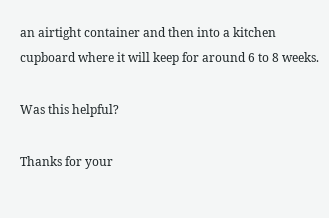an airtight container and then into a kitchen cupboard where it will keep for around 6 to 8 weeks.

Was this helpful?

Thanks for your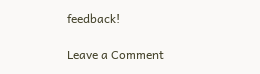feedback!

Leave a Comment